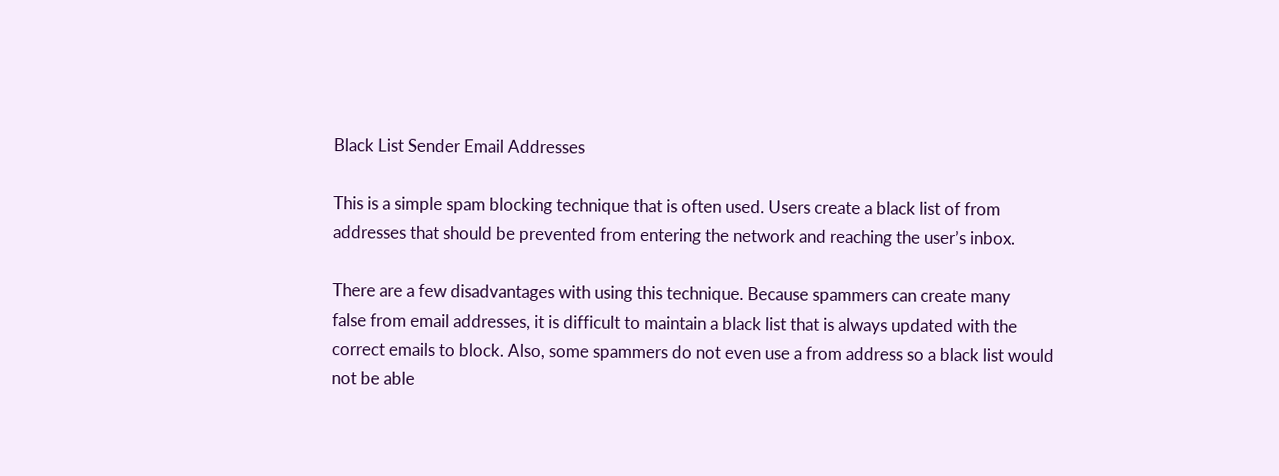Black List Sender Email Addresses

This is a simple spam blocking technique that is often used. Users create a black list of from
addresses that should be prevented from entering the network and reaching the user’s inbox.

There are a few disadvantages with using this technique. Because spammers can create many
false from email addresses, it is difficult to maintain a black list that is always updated with the
correct emails to block. Also, some spammers do not even use a from address so a black list would
not be able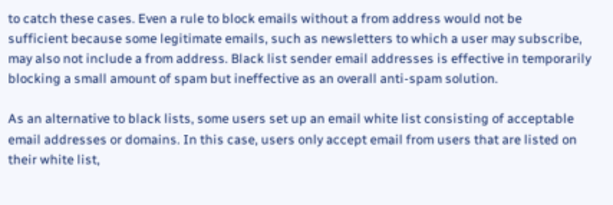to catch these cases. Even a rule to block emails without a from address would not be
sufficient because some legitimate emails, such as newsletters to which a user may subscribe,
may also not include a from address. Black list sender email addresses is effective in temporarily
blocking a small amount of spam but ineffective as an overall anti-spam solution.

As an alternative to black lists, some users set up an email white list consisting of acceptable
email addresses or domains. In this case, users only accept email from users that are listed on
their white list,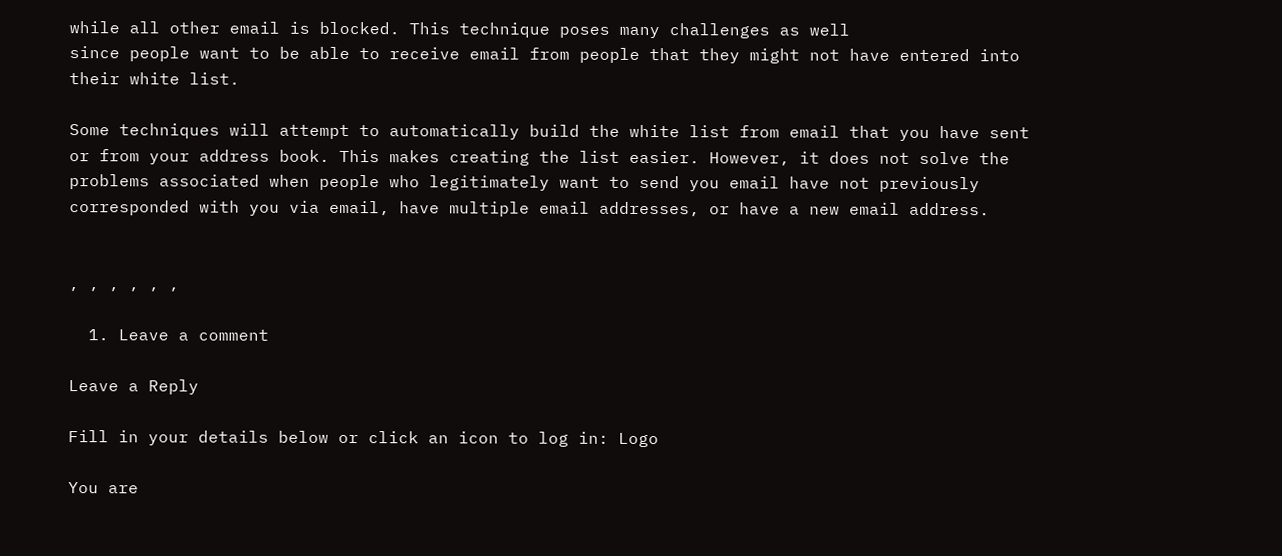while all other email is blocked. This technique poses many challenges as well
since people want to be able to receive email from people that they might not have entered into
their white list.

Some techniques will attempt to automatically build the white list from email that you have sent
or from your address book. This makes creating the list easier. However, it does not solve the
problems associated when people who legitimately want to send you email have not previously
corresponded with you via email, have multiple email addresses, or have a new email address.


, , , , , ,

  1. Leave a comment

Leave a Reply

Fill in your details below or click an icon to log in: Logo

You are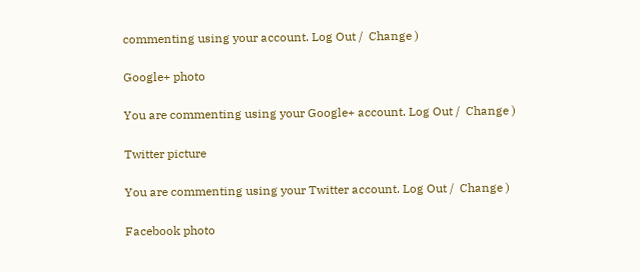commenting using your account. Log Out /  Change )

Google+ photo

You are commenting using your Google+ account. Log Out /  Change )

Twitter picture

You are commenting using your Twitter account. Log Out /  Change )

Facebook photo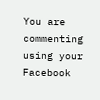You are commenting using your Facebook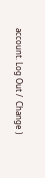account. Log Out /  Change )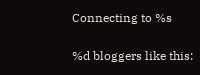Connecting to %s

%d bloggers like this: